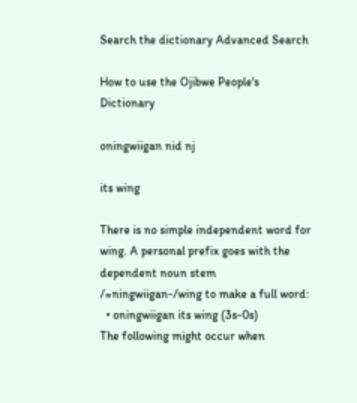Search the dictionary Advanced Search

How to use the Ojibwe People's Dictionary

oningwiigan nid nj

its wing

There is no simple independent word for wing. A personal prefix goes with the dependent noun stem /=ningwiigan-/wing to make a full word:
  • oningwiigan its wing (3s-0s)
The following might occur when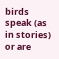birds speak (as in stories) or are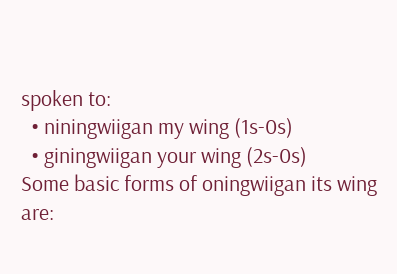spoken to:
  • niningwiigan my wing (1s-0s)
  • giningwiigan your wing (2s-0s)
Some basic forms of oningwiigan its wing are: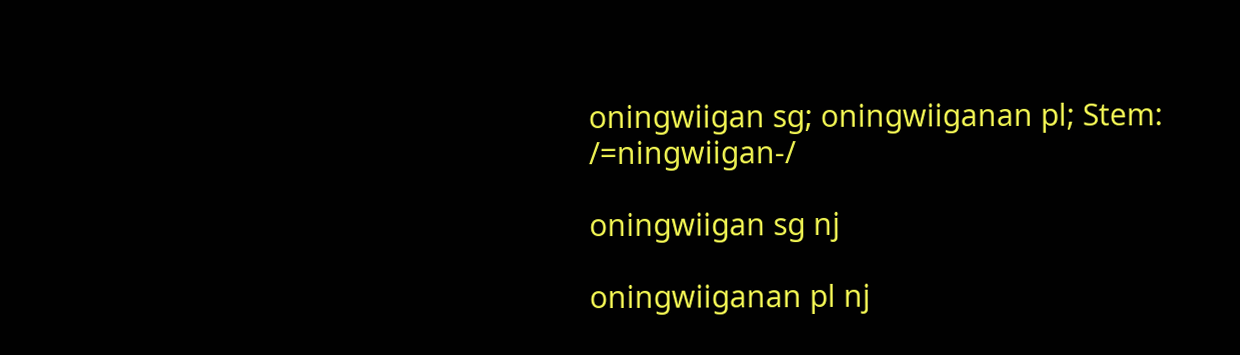oningwiigan sg; oningwiiganan pl; Stem: /=ningwiigan-/

oningwiigan sg nj

oningwiiganan pl nj